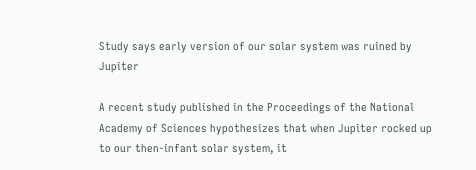Study says early version of our solar system was ruined by Jupiter

A recent study published in the Proceedings of the National Academy of Sciences hypothesizes that when Jupiter rocked up to our then-infant solar system, it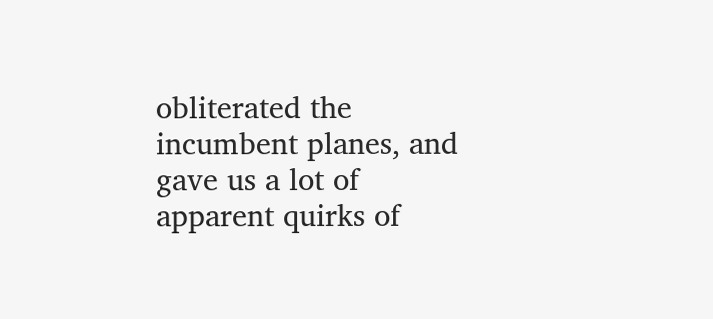obliterated the incumbent planes, and gave us a lot of apparent quirks of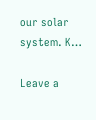our solar system. K…

Leave a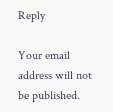Reply

Your email address will not be published.